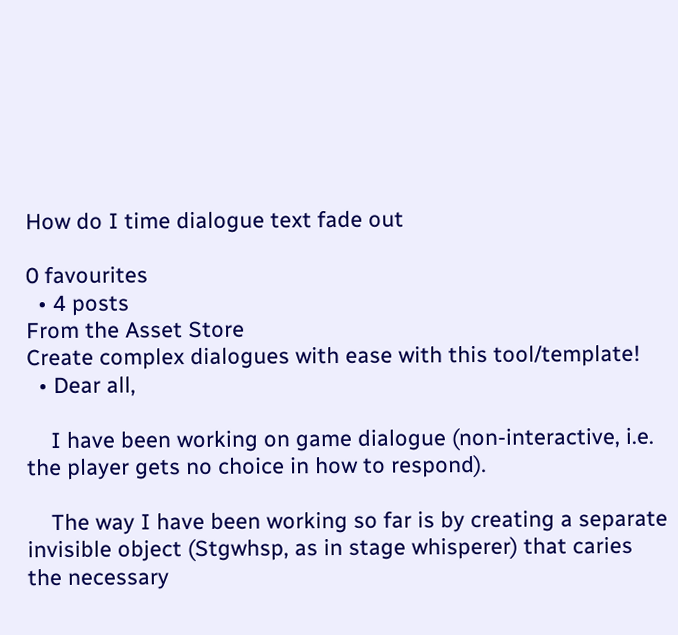How do I time dialogue text fade out

0 favourites
  • 4 posts
From the Asset Store
Create complex dialogues with ease with this tool/template!
  • Dear all,

    I have been working on game dialogue (non-interactive, i.e. the player gets no choice in how to respond).

    The way I have been working so far is by creating a separate invisible object (Stgwhsp, as in stage whisperer) that caries the necessary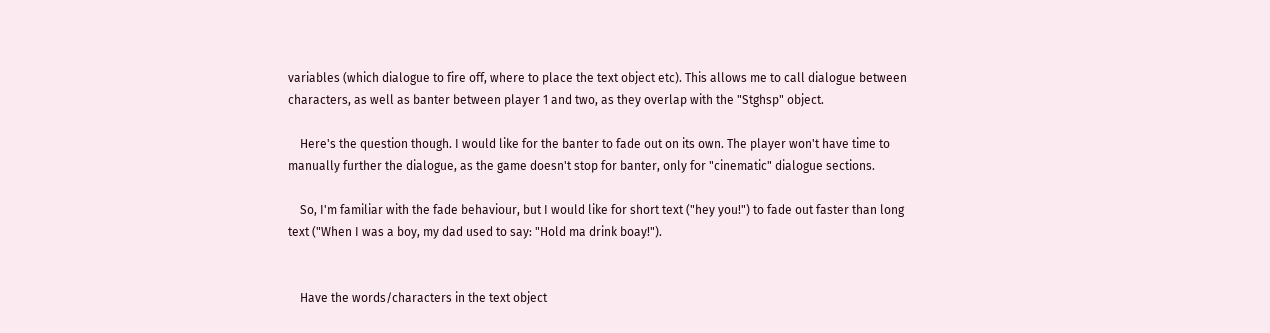variables (which dialogue to fire off, where to place the text object etc). This allows me to call dialogue between characters, as well as banter between player 1 and two, as they overlap with the "Stghsp" object.

    Here's the question though. I would like for the banter to fade out on its own. The player won't have time to manually further the dialogue, as the game doesn't stop for banter, only for "cinematic" dialogue sections.

    So, I'm familiar with the fade behaviour, but I would like for short text ("hey you!") to fade out faster than long text ("When I was a boy, my dad used to say: "Hold ma drink boay!").


    Have the words/characters in the text object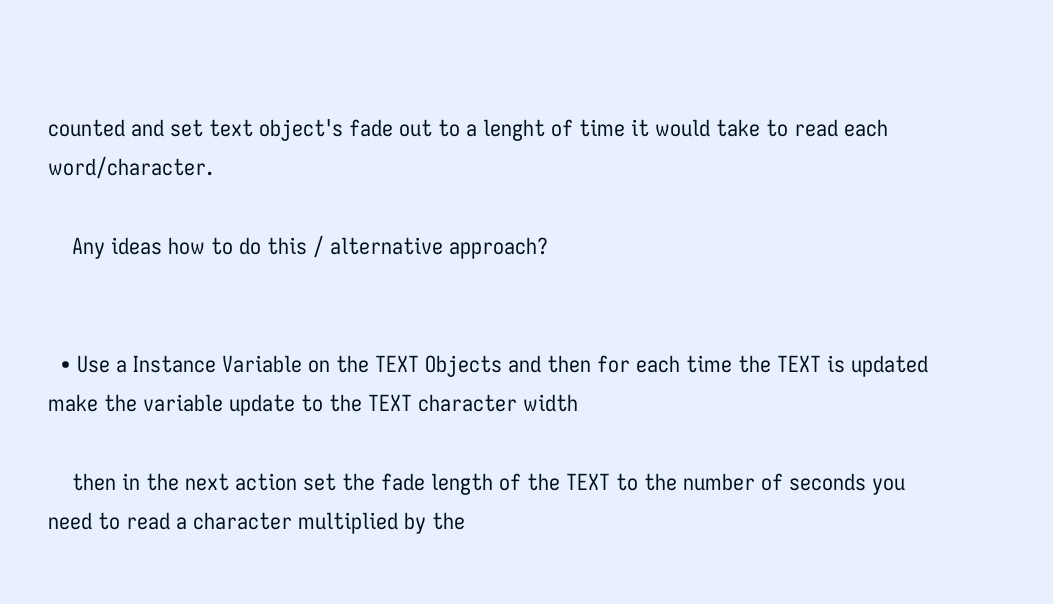counted and set text object's fade out to a lenght of time it would take to read each word/character.

    Any ideas how to do this / alternative approach?


  • Use a Instance Variable on the TEXT Objects and then for each time the TEXT is updated make the variable update to the TEXT character width

    then in the next action set the fade length of the TEXT to the number of seconds you need to read a character multiplied by the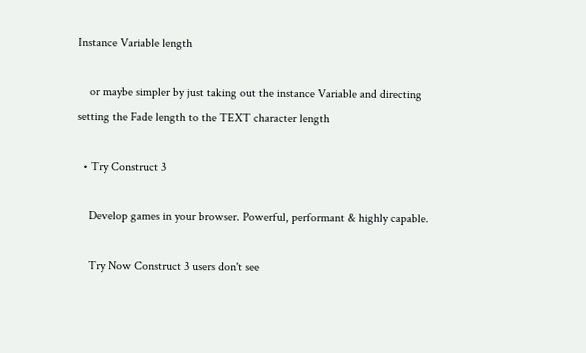Instance Variable length

    or maybe simpler by just taking out the instance Variable and directing setting the Fade length to the TEXT character length

  • Try Construct 3

    Develop games in your browser. Powerful, performant & highly capable.

    Try Now Construct 3 users don't see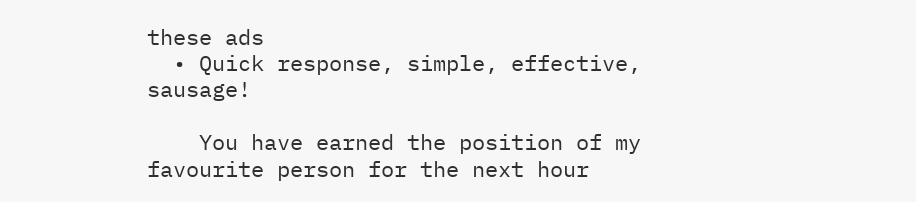these ads
  • Quick response, simple, effective, sausage!

    You have earned the position of my favourite person for the next hour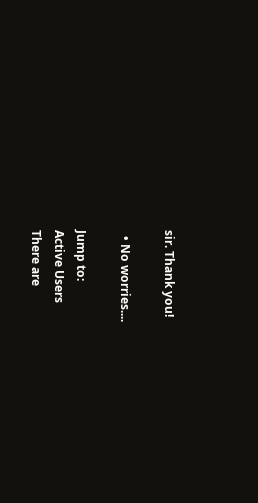sir. Thank you!

  • No worries....

Jump to:
Active Users
There are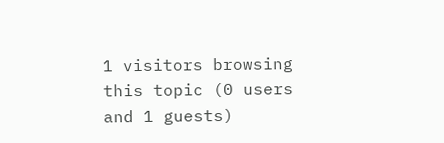1 visitors browsing this topic (0 users and 1 guests)